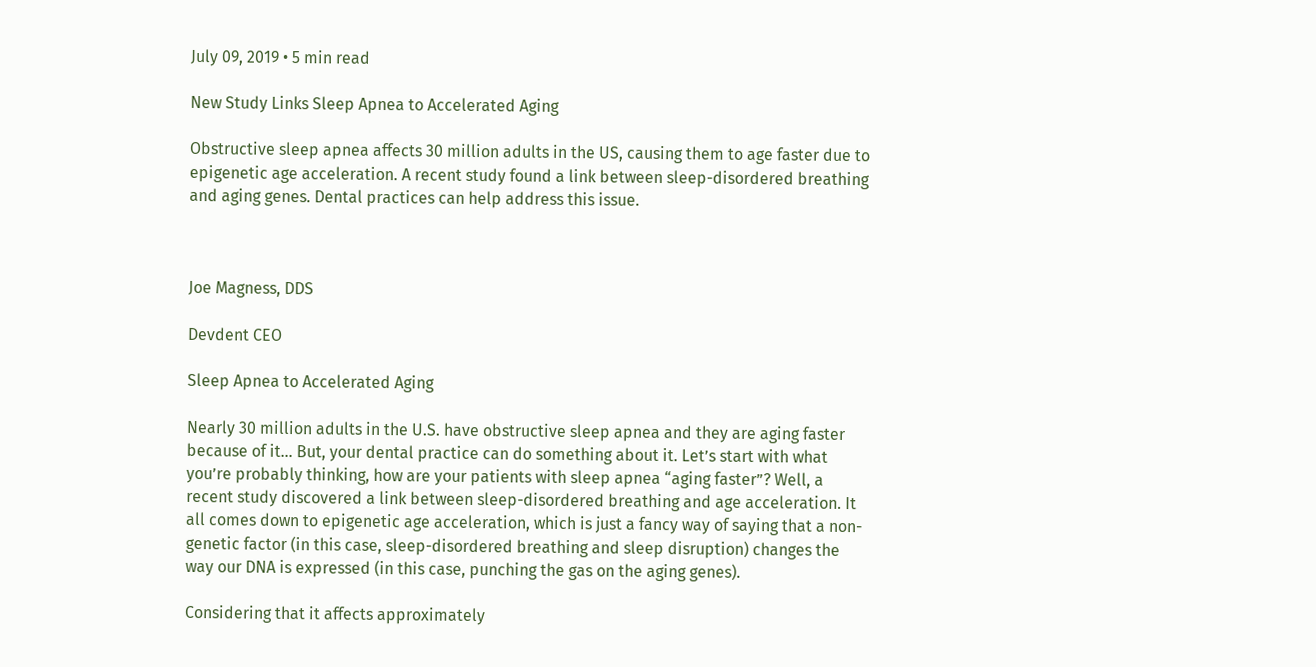July 09, 2019 • 5 min read

New Study Links Sleep Apnea to Accelerated Aging

Obstructive sleep apnea affects 30 million adults in the US, causing them to age faster due to epigenetic age acceleration. A recent study found a link between sleep-disordered breathing and aging genes. Dental practices can help address this issue.



Joe Magness, DDS

Devdent CEO

Sleep Apnea to Accelerated Aging

Nearly 30 million adults in the U.S. have obstructive sleep apnea and they are aging faster because of it… But, your dental practice can do something about it. Let’s start with what you’re probably thinking, how are your patients with sleep apnea “aging faster”? Well, a recent study discovered a link between sleep-disordered breathing and age acceleration. It all comes down to epigenetic age acceleration, which is just a fancy way of saying that a non-genetic factor (in this case, sleep-disordered breathing and sleep disruption) changes the way our DNA is expressed (in this case, punching the gas on the aging genes).

Considering that it affects approximately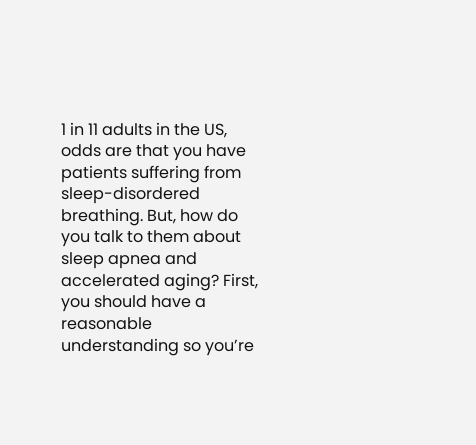1 in 11 adults in the US, odds are that you have patients suffering from sleep-disordered breathing. But, how do you talk to them about sleep apnea and accelerated aging? First, you should have a reasonable understanding so you’re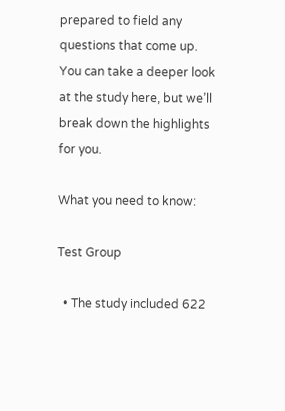prepared to field any questions that come up. You can take a deeper look at the study here, but we’ll break down the highlights for you.

What you need to know:

Test Group

  • The study included 622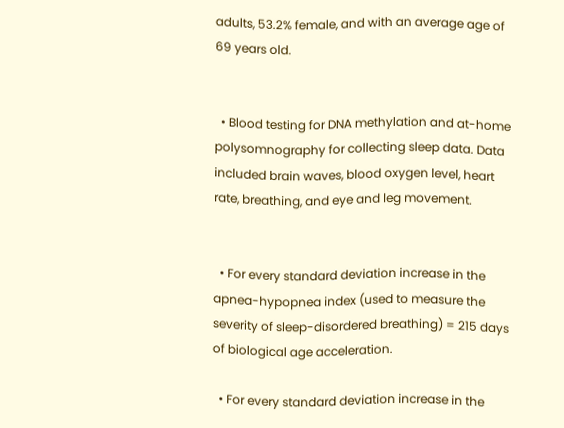adults, 53.2% female, and with an average age of 69 years old.


  • Blood testing for DNA methylation and at-home polysomnography for collecting sleep data. Data included brain waves, blood oxygen level, heart rate, breathing, and eye and leg movement.


  • For every standard deviation increase in the apnea-hypopnea index (used to measure the severity of sleep-disordered breathing) = 215 days of biological age acceleration.

  • For every standard deviation increase in the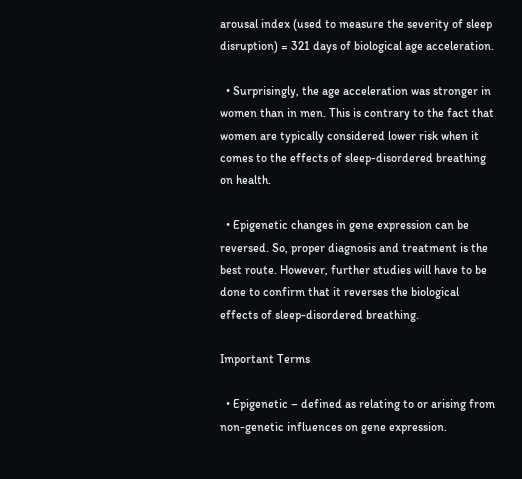arousal index (used to measure the severity of sleep disruption) = 321 days of biological age acceleration.

  • Surprisingly, the age acceleration was stronger in women than in men. This is contrary to the fact that women are typically considered lower risk when it comes to the effects of sleep-disordered breathing on health.

  • Epigenetic changes in gene expression can be reversed. So, proper diagnosis and treatment is the best route. However, further studies will have to be done to confirm that it reverses the biological effects of sleep-disordered breathing.

Important Terms

  • Epigenetic – defined as relating to or arising from non-genetic influences on gene expression.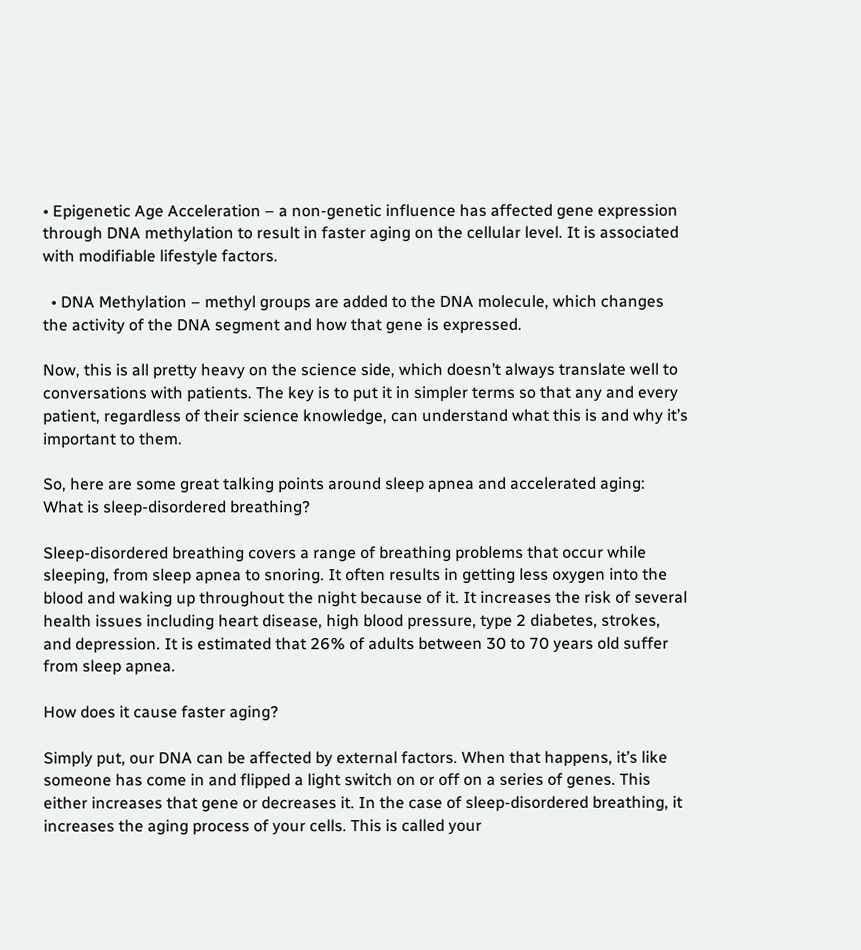• Epigenetic Age Acceleration – a non-genetic influence has affected gene expression through DNA methylation to result in faster aging on the cellular level. It is associated with modifiable lifestyle factors.

  • DNA Methylation – methyl groups are added to the DNA molecule, which changes the activity of the DNA segment and how that gene is expressed.

Now, this is all pretty heavy on the science side, which doesn’t always translate well to conversations with patients. The key is to put it in simpler terms so that any and every patient, regardless of their science knowledge, can understand what this is and why it’s important to them.

So, here are some great talking points around sleep apnea and accelerated aging:
What is sleep-disordered breathing?

Sleep-disordered breathing covers a range of breathing problems that occur while sleeping, from sleep apnea to snoring. It often results in getting less oxygen into the blood and waking up throughout the night because of it. It increases the risk of several health issues including heart disease, high blood pressure, type 2 diabetes, strokes, and depression. It is estimated that 26% of adults between 30 to 70 years old suffer from sleep apnea.

How does it cause faster aging?

Simply put, our DNA can be affected by external factors. When that happens, it’s like someone has come in and flipped a light switch on or off on a series of genes. This either increases that gene or decreases it. In the case of sleep-disordered breathing, it increases the aging process of your cells. This is called your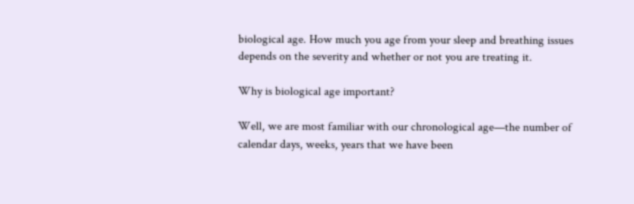biological age. How much you age from your sleep and breathing issues depends on the severity and whether or not you are treating it.

Why is biological age important?

Well, we are most familiar with our chronological age—the number of calendar days, weeks, years that we have been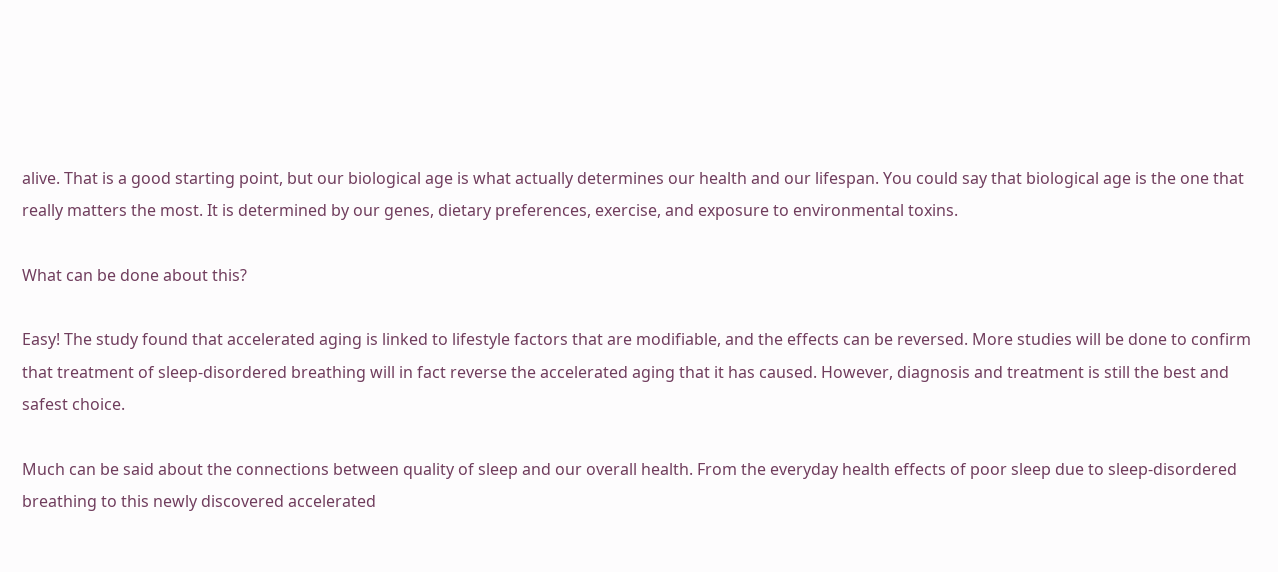alive. That is a good starting point, but our biological age is what actually determines our health and our lifespan. You could say that biological age is the one that really matters the most. It is determined by our genes, dietary preferences, exercise, and exposure to environmental toxins.

What can be done about this?

Easy! The study found that accelerated aging is linked to lifestyle factors that are modifiable, and the effects can be reversed. More studies will be done to confirm that treatment of sleep-disordered breathing will in fact reverse the accelerated aging that it has caused. However, diagnosis and treatment is still the best and safest choice.

Much can be said about the connections between quality of sleep and our overall health. From the everyday health effects of poor sleep due to sleep-disordered breathing to this newly discovered accelerated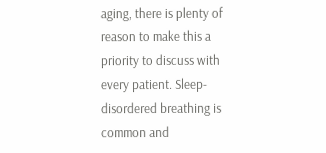aging, there is plenty of reason to make this a priority to discuss with every patient. Sleep-disordered breathing is common and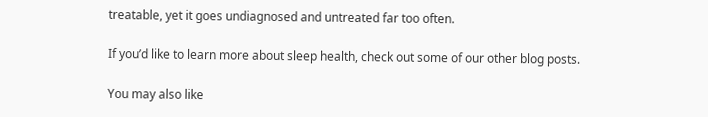treatable, yet it goes undiagnosed and untreated far too often.

If you’d like to learn more about sleep health, check out some of our other blog posts.

You may also like